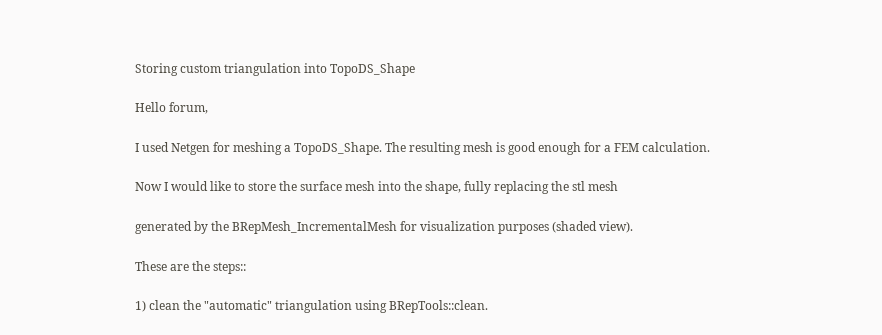Storing custom triangulation into TopoDS_Shape

Hello forum,

I used Netgen for meshing a TopoDS_Shape. The resulting mesh is good enough for a FEM calculation.

Now I would like to store the surface mesh into the shape, fully replacing the stl mesh

generated by the BRepMesh_IncrementalMesh for visualization purposes (shaded view).

These are the steps::

1) clean the "automatic" triangulation using BRepTools::clean.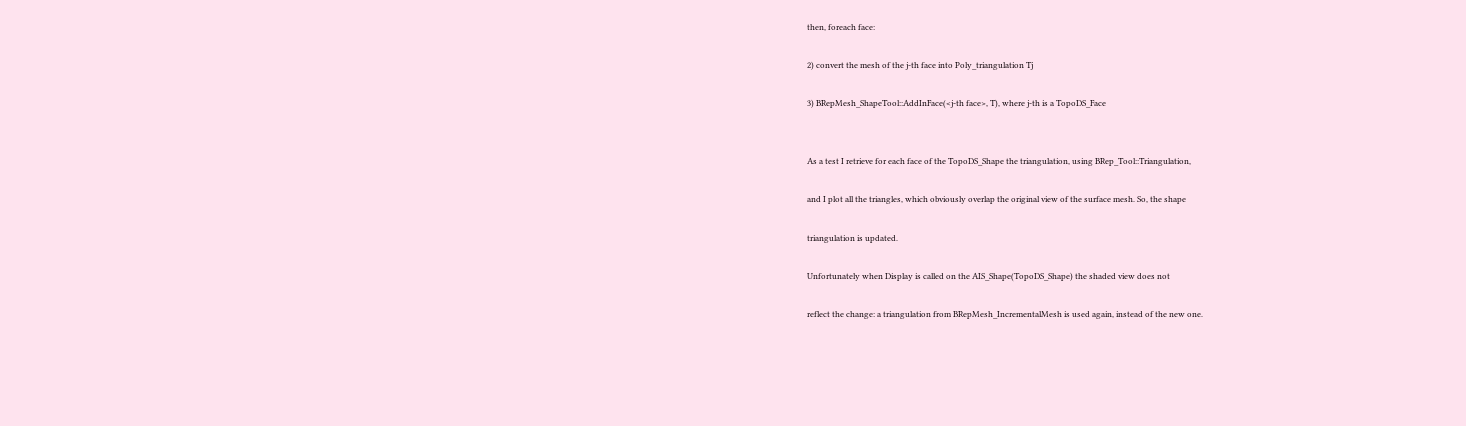then, foreach face:

2) convert the mesh of the j-th face into Poly_triangulation Tj

3) BRepMesh_ShapeTool::AddInFace(<j-th face>, T), where j-th is a TopoDS_Face


As a test I retrieve for each face of the TopoDS_Shape the triangulation, using BRep_Tool::Triangulation,

and I plot all the triangles, which obviously overlap the original view of the surface mesh. So, the shape

triangulation is updated.

Unfortunately when Display is called on the AIS_Shape(TopoDS_Shape) the shaded view does not

reflect the change: a triangulation from BRepMesh_IncrementalMesh is used again, instead of the new one.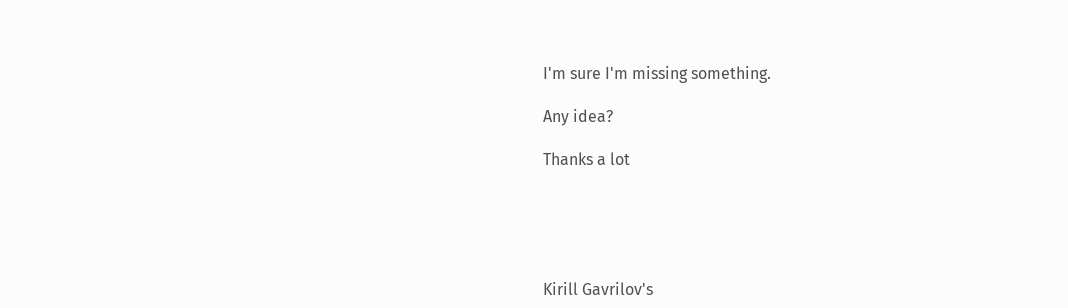I'm sure I'm missing something.

Any idea?

Thanks a lot





Kirill Gavrilov's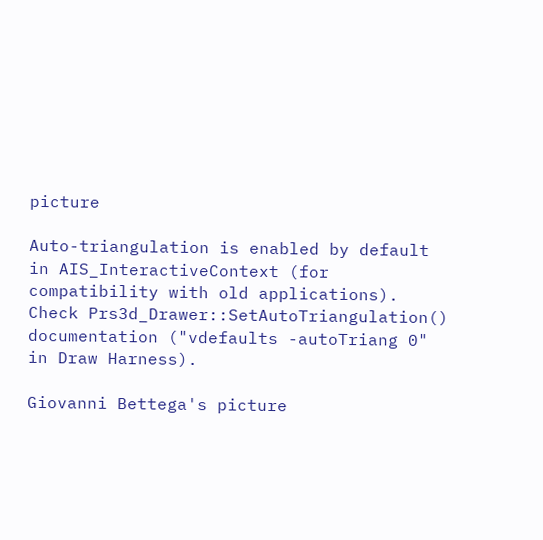picture

Auto-triangulation is enabled by default in AIS_InteractiveContext (for compatibility with old applications).
Check Prs3d_Drawer::SetAutoTriangulation() documentation ("vdefaults -autoTriang 0" in Draw Harness).

Giovanni Bettega's picture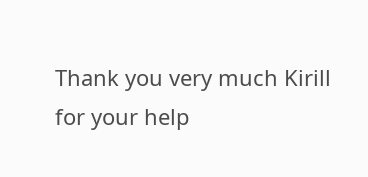Thank you very much Kirill for your help